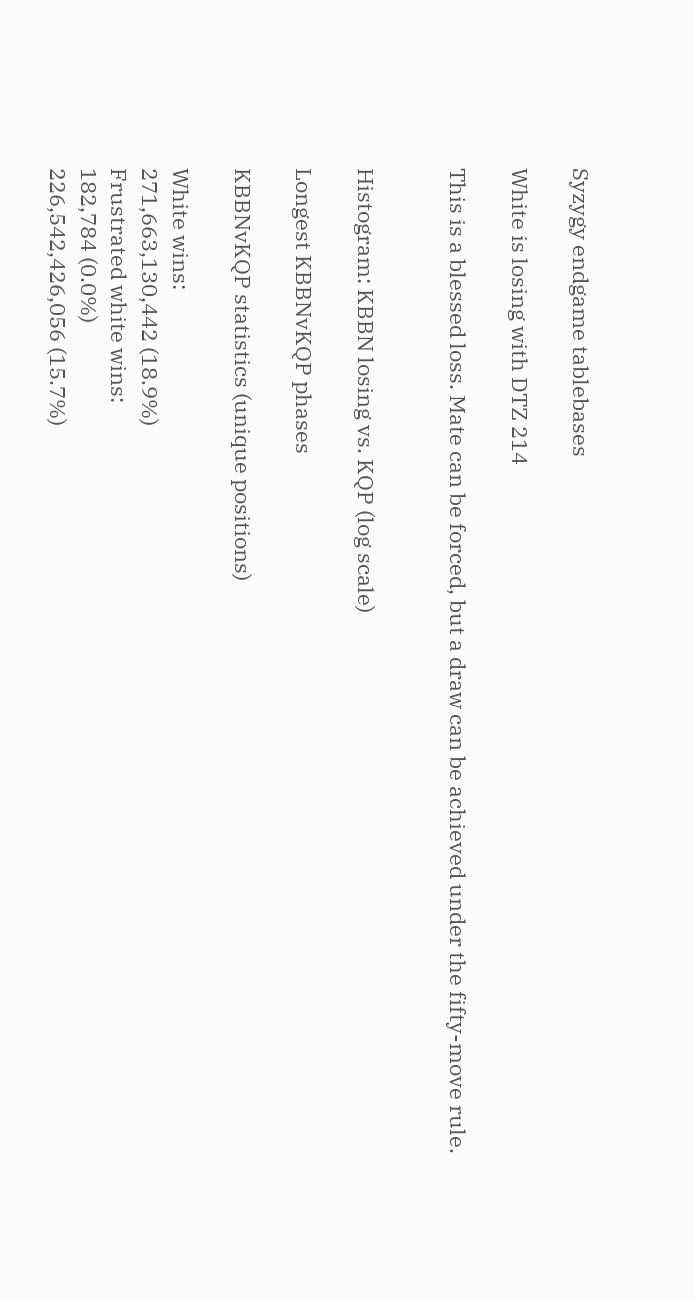Syzygy endgame tablebases

White is losing with DTZ 214

This is a blessed loss. Mate can be forced, but a draw can be achieved under the fifty-move rule.


Histogram: KBBN losing vs. KQP (log scale)

Longest KBBNvKQP phases

KBBNvKQP statistics (unique positions)

White wins:
271,663,130,442 (18.9%)
Frustrated white wins:
182,784 (0.0%)
226,542,426,056 (15.7%)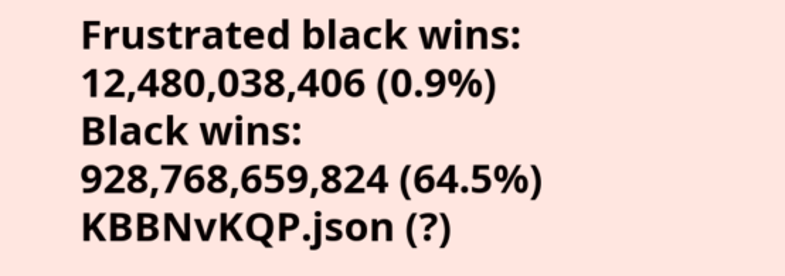Frustrated black wins:
12,480,038,406 (0.9%)
Black wins:
928,768,659,824 (64.5%)
KBBNvKQP.json (?)